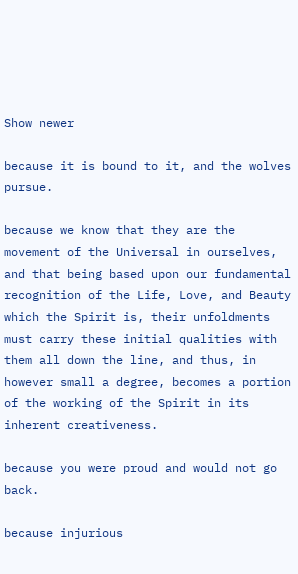Show newer

because it is bound to it, and the wolves pursue.

because we know that they are the movement of the Universal in ourselves, and that being based upon our fundamental recognition of the Life, Love, and Beauty which the Spirit is, their unfoldments must carry these initial qualities with them all down the line, and thus, in however small a degree, becomes a portion of the working of the Spirit in its inherent creativeness.

because you were proud and would not go back.

because injurious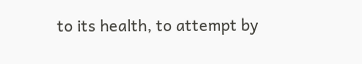to its health, to attempt by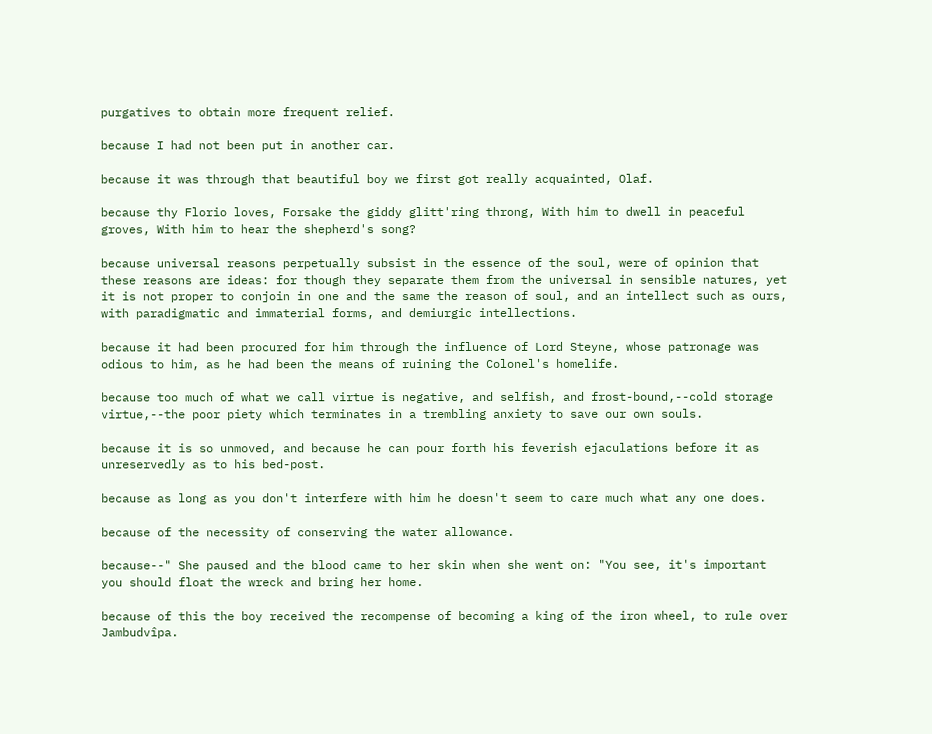purgatives to obtain more frequent relief.

because I had not been put in another car.

because it was through that beautiful boy we first got really acquainted, Olaf.

because thy Florio loves, Forsake the giddy glitt'ring throng, With him to dwell in peaceful groves, With him to hear the shepherd's song?

because universal reasons perpetually subsist in the essence of the soul, were of opinion that these reasons are ideas: for though they separate them from the universal in sensible natures, yet it is not proper to conjoin in one and the same the reason of soul, and an intellect such as ours, with paradigmatic and immaterial forms, and demiurgic intellections.

because it had been procured for him through the influence of Lord Steyne, whose patronage was odious to him, as he had been the means of ruining the Colonel's homelife.

because too much of what we call virtue is negative, and selfish, and frost-bound,--cold storage virtue,--the poor piety which terminates in a trembling anxiety to save our own souls.

because it is so unmoved, and because he can pour forth his feverish ejaculations before it as unreservedly as to his bed-post.

because as long as you don't interfere with him he doesn't seem to care much what any one does.

because of the necessity of conserving the water allowance.

because--" She paused and the blood came to her skin when she went on: "You see, it's important you should float the wreck and bring her home.

because of this the boy received the recompense of becoming a king of the iron wheel, to rule over Jambudvîpa.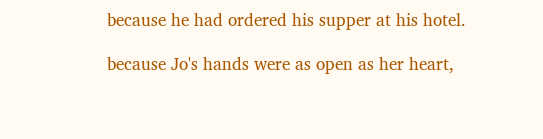because he had ordered his supper at his hotel.

because Jo's hands were as open as her heart,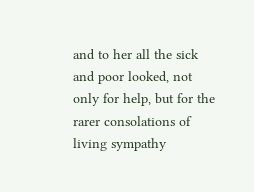and to her all the sick and poor looked, not only for help, but for the rarer consolations of living sympathy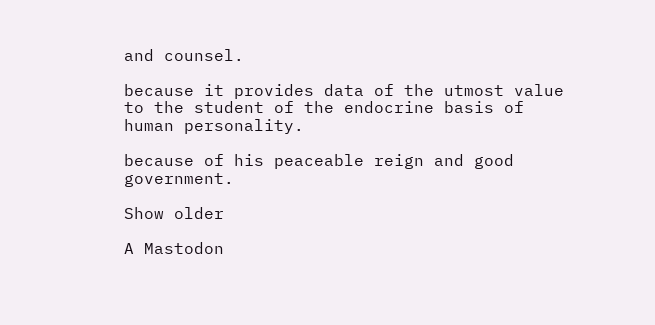and counsel.

because it provides data of the utmost value to the student of the endocrine basis of human personality.

because of his peaceable reign and good government.

Show older

A Mastodon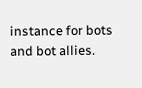instance for bots and bot allies.